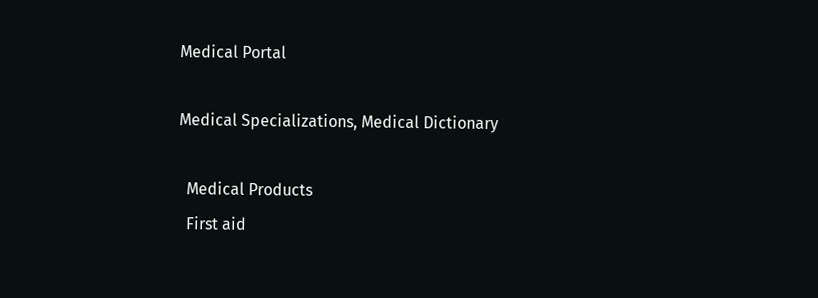Medical Portal

Medical Specializations, Medical Dictionary

  Medical Products
  First aid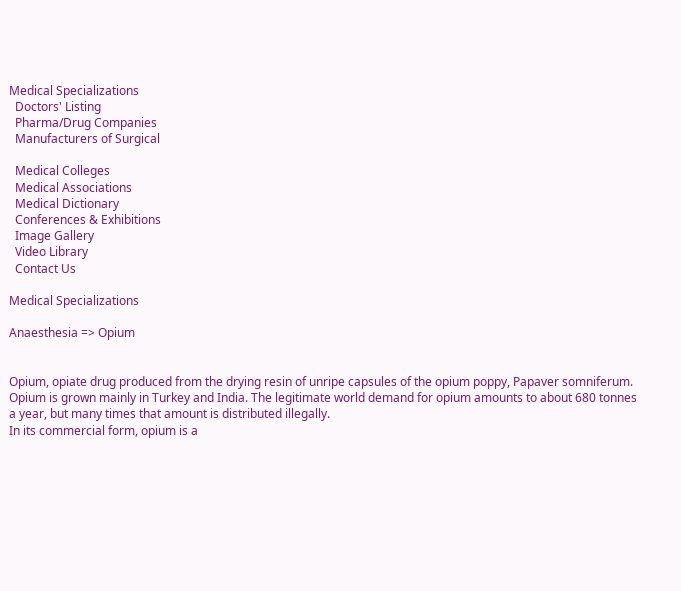Medical Specializations
  Doctors' Listing
  Pharma/Drug Companies
  Manufacturers of Surgical

  Medical Colleges
  Medical Associations
  Medical Dictionary
  Conferences & Exhibitions
  Image Gallery
  Video Library
  Contact Us

Medical Specializations

Anaesthesia => Opium


Opium, opiate drug produced from the drying resin of unripe capsules of the opium poppy, Papaver somniferum. Opium is grown mainly in Turkey and India. The legitimate world demand for opium amounts to about 680 tonnes a year, but many times that amount is distributed illegally.
In its commercial form, opium is a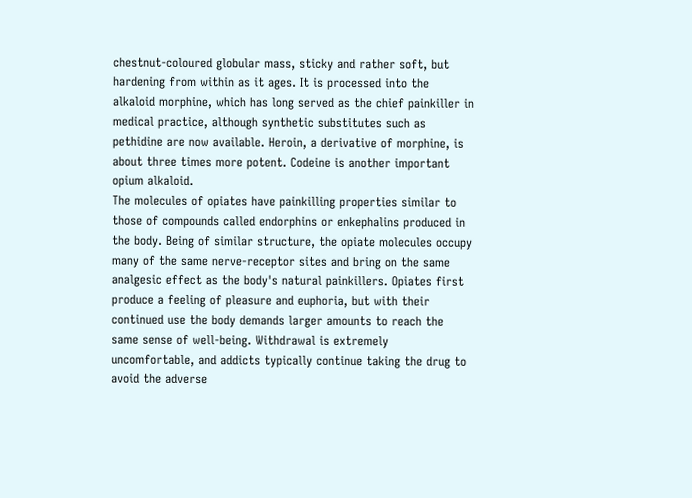chestnut-coloured globular mass, sticky and rather soft, but hardening from within as it ages. It is processed into the alkaloid morphine, which has long served as the chief painkiller in medical practice, although synthetic substitutes such as pethidine are now available. Heroin, a derivative of morphine, is about three times more potent. Codeine is another important opium alkaloid.
The molecules of opiates have painkilling properties similar to those of compounds called endorphins or enkephalins produced in the body. Being of similar structure, the opiate molecules occupy many of the same nerve-receptor sites and bring on the same analgesic effect as the body's natural painkillers. Opiates first produce a feeling of pleasure and euphoria, but with their continued use the body demands larger amounts to reach the same sense of well-being. Withdrawal is extremely uncomfortable, and addicts typically continue taking the drug to avoid the adverse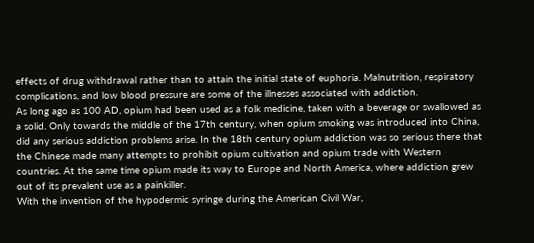effects of drug withdrawal rather than to attain the initial state of euphoria. Malnutrition, respiratory complications, and low blood pressure are some of the illnesses associated with addiction.
As long ago as 100 AD, opium had been used as a folk medicine, taken with a beverage or swallowed as a solid. Only towards the middle of the 17th century, when opium smoking was introduced into China, did any serious addiction problems arise. In the 18th century opium addiction was so serious there that the Chinese made many attempts to prohibit opium cultivation and opium trade with Western countries. At the same time opium made its way to Europe and North America, where addiction grew out of its prevalent use as a painkiller.
With the invention of the hypodermic syringe during the American Civil War,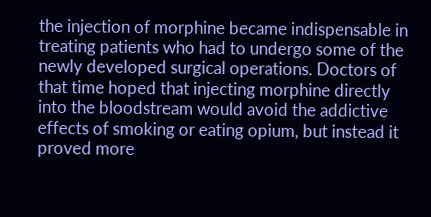the injection of morphine became indispensable in treating patients who had to undergo some of the newly developed surgical operations. Doctors of that time hoped that injecting morphine directly into the bloodstream would avoid the addictive effects of smoking or eating opium, but instead it proved more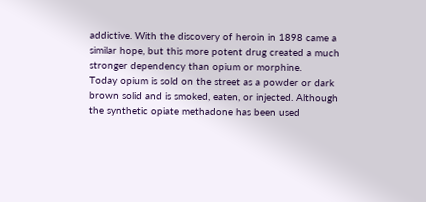addictive. With the discovery of heroin in 1898 came a similar hope, but this more potent drug created a much stronger dependency than opium or morphine.
Today opium is sold on the street as a powder or dark brown solid and is smoked, eaten, or injected. Although the synthetic opiate methadone has been used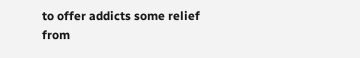to offer addicts some relief from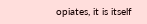opiates, it is itself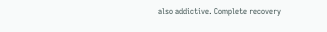also addictive. Complete recovery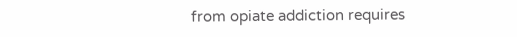from opiate addiction requires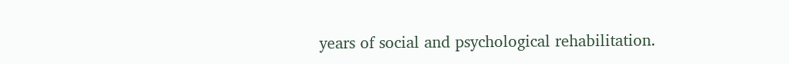years of social and psychological rehabilitation.